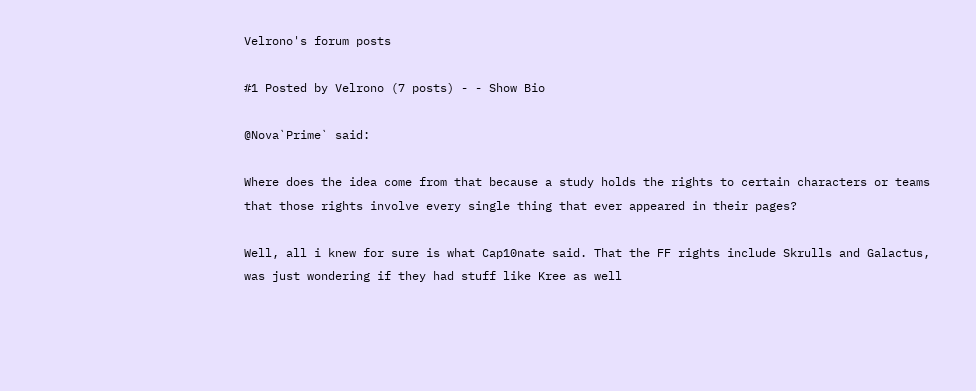Velrono's forum posts

#1 Posted by Velrono (7 posts) - - Show Bio

@Nova`Prime` said:

Where does the idea come from that because a study holds the rights to certain characters or teams that those rights involve every single thing that ever appeared in their pages?

Well, all i knew for sure is what Cap10nate said. That the FF rights include Skrulls and Galactus, was just wondering if they had stuff like Kree as well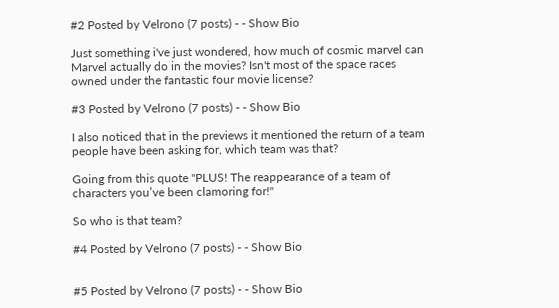#2 Posted by Velrono (7 posts) - - Show Bio

Just something i've just wondered, how much of cosmic marvel can Marvel actually do in the movies? Isn't most of the space races owned under the fantastic four movie license?

#3 Posted by Velrono (7 posts) - - Show Bio

I also noticed that in the previews it mentioned the return of a team people have been asking for, which team was that?

Going from this quote "PLUS! The reappearance of a team of characters you’ve been clamoring for!"

So who is that team?

#4 Posted by Velrono (7 posts) - - Show Bio


#5 Posted by Velrono (7 posts) - - Show Bio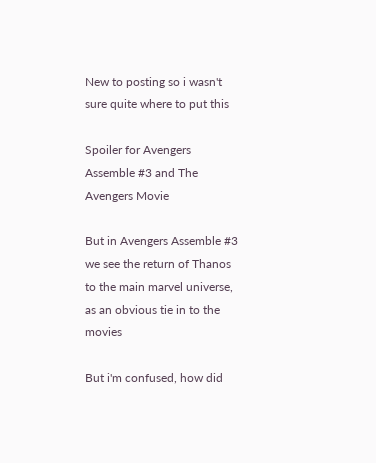New to posting so i wasn't sure quite where to put this

Spoiler for Avengers Assemble #3 and The Avengers Movie

But in Avengers Assemble #3 we see the return of Thanos to the main marvel universe, as an obvious tie in to the movies

But i'm confused, how did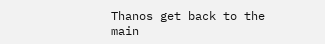Thanos get back to the main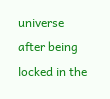universe after being locked in the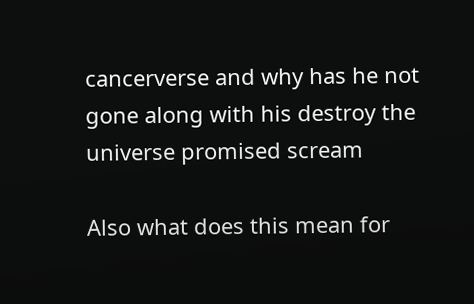cancerverse and why has he not gone along with his destroy the universe promised scream

Also what does this mean for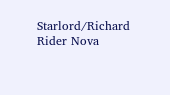Starlord/Richard Rider Nova